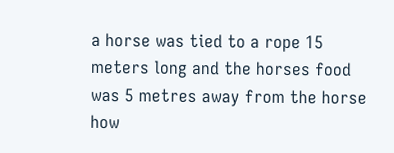a horse was tied to a rope 15 meters long and the horses food was 5 metres away from the horse how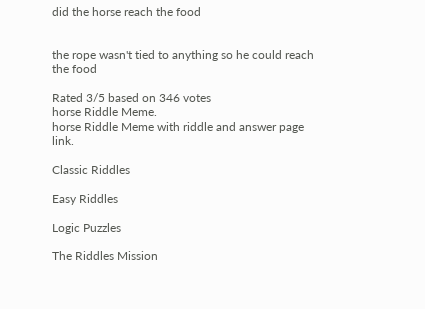did the horse reach the food


the rope wasn't tied to anything so he could reach the food

Rated 3/5 based on 346 votes
horse Riddle Meme.
horse Riddle Meme with riddle and answer page link.

Classic Riddles

Easy Riddles

Logic Puzzles

The Riddles Mission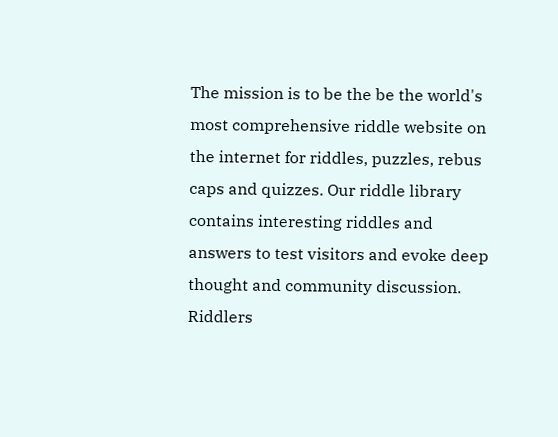The mission is to be the be the world's most comprehensive riddle website on the internet for riddles, puzzles, rebus caps and quizzes. Our riddle library contains interesting riddles and answers to test visitors and evoke deep thought and community discussion. Riddlers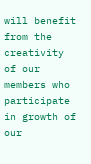will benefit from the creativity of our members who participate in growth of our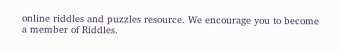online riddles and puzzles resource. We encourage you to become a member of Riddles.